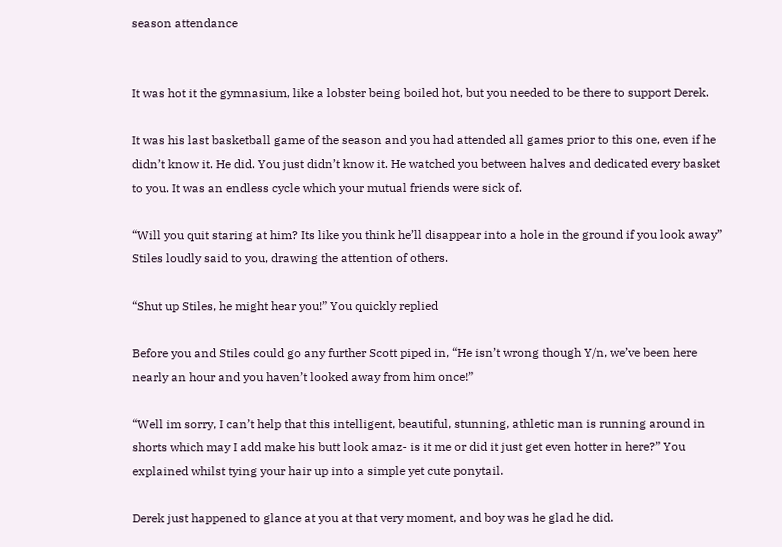season attendance


It was hot it the gymnasium, like a lobster being boiled hot, but you needed to be there to support Derek.

It was his last basketball game of the season and you had attended all games prior to this one, even if he didn’t know it. He did. You just didn’t know it. He watched you between halves and dedicated every basket to you. It was an endless cycle which your mutual friends were sick of.

“Will you quit staring at him? Its like you think he’ll disappear into a hole in the ground if you look away” Stiles loudly said to you, drawing the attention of others.

“Shut up Stiles, he might hear you!” You quickly replied

Before you and Stiles could go any further Scott piped in, “He isn’t wrong though Y/n, we’ve been here nearly an hour and you haven’t looked away from him once!”

“Well im sorry, I can’t help that this intelligent, beautiful, stunning, athletic man is running around in shorts which may I add make his butt look amaz- is it me or did it just get even hotter in here?” You explained whilst tying your hair up into a simple yet cute ponytail.

Derek just happened to glance at you at that very moment, and boy was he glad he did.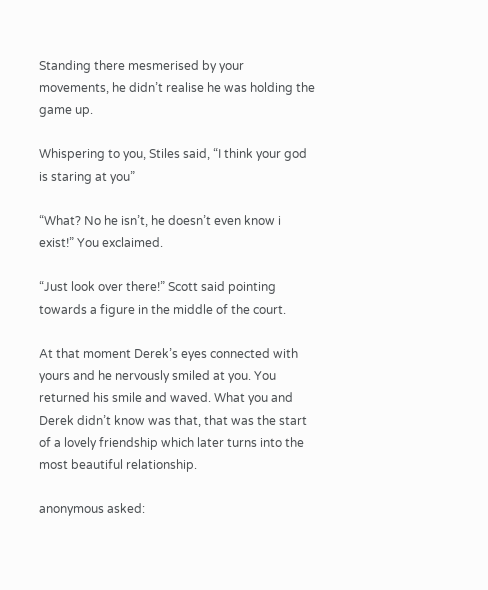Standing there mesmerised by your movements, he didn’t realise he was holding the game up.

Whispering to you, Stiles said, “I think your god is staring at you”

“What? No he isn’t, he doesn’t even know i exist!” You exclaimed.

“Just look over there!” Scott said pointing towards a figure in the middle of the court.

At that moment Derek’s eyes connected with yours and he nervously smiled at you. You returned his smile and waved. What you and Derek didn’t know was that, that was the start of a lovely friendship which later turns into the most beautiful relationship.

anonymous asked: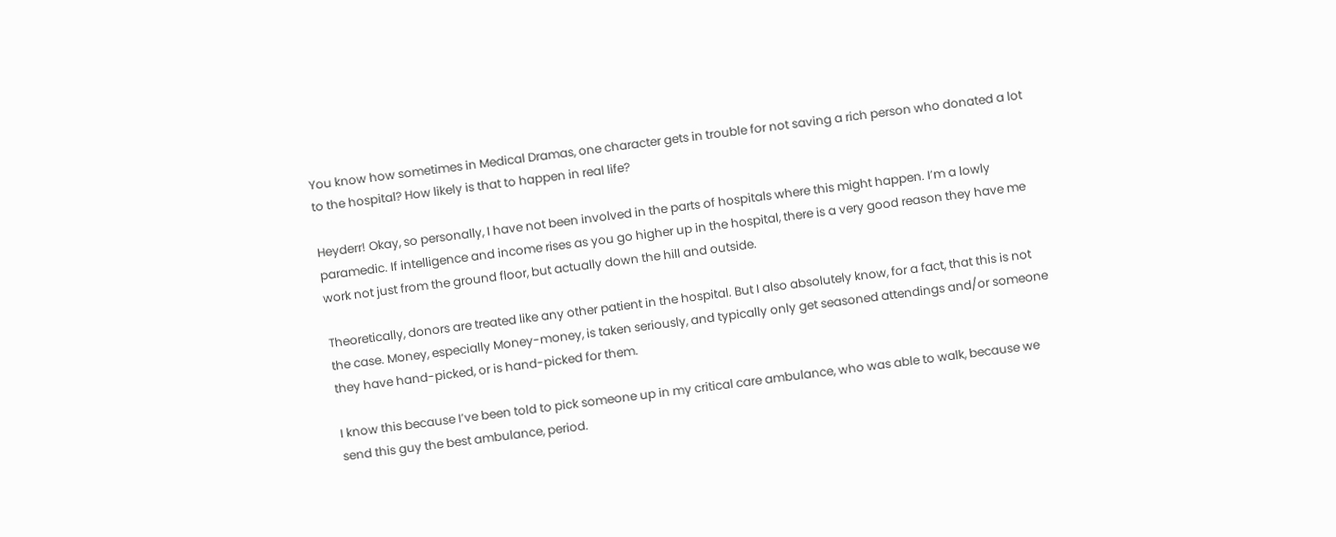You know how sometimes in Medical Dramas, one character gets in trouble for not saving a rich person who donated a lot to the hospital? How likely is that to happen in real life?

Heyderr! Okay, so personally, I have not been involved in the parts of hospitals where this might happen. I’m a lowly paramedic. If intelligence and income rises as you go higher up in the hospital, there is a very good reason they have me work not just from the ground floor, but actually down the hill and outside.

Theoretically, donors are treated like any other patient in the hospital. But I also absolutely know, for a fact, that this is not the case. Money, especially Money-money, is taken seriously, and typically only get seasoned attendings and/or someone they have hand-picked, or is hand-picked for them.

I know this because I’ve been told to pick someone up in my critical care ambulance, who was able to walk, because we send this guy the best ambulance, period.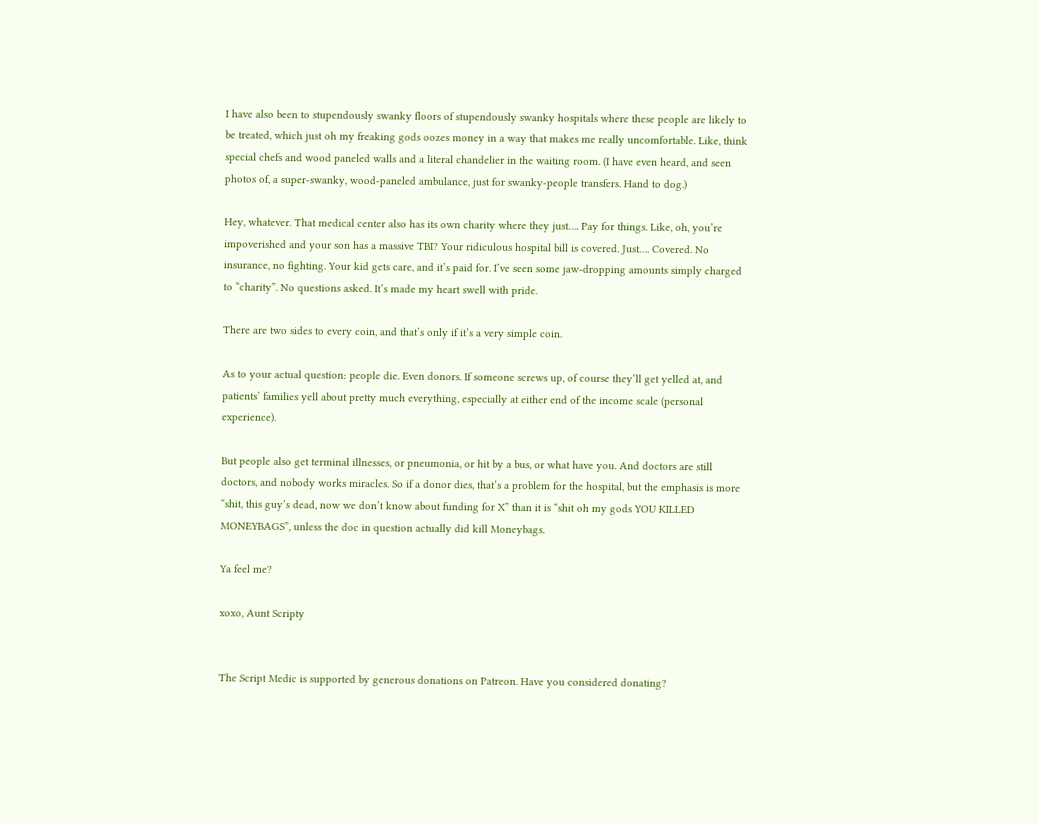I have also been to stupendously swanky floors of stupendously swanky hospitals where these people are likely to be treated, which just oh my freaking gods oozes money in a way that makes me really uncomfortable. Like, think special chefs and wood paneled walls and a literal chandelier in the waiting room. (I have even heard, and seen photos of, a super-swanky, wood-paneled ambulance, just for swanky-people transfers. Hand to dog.)

Hey, whatever. That medical center also has its own charity where they just…. Pay for things. Like, oh, you’re impoverished and your son has a massive TBI? Your ridiculous hospital bill is covered. Just…. Covered. No insurance, no fighting. Your kid gets care, and it’s paid for. I’ve seen some jaw-dropping amounts simply charged to “charity”. No questions asked. It’s made my heart swell with pride.

There are two sides to every coin, and that’s only if it’s a very simple coin.

As to your actual question: people die. Even donors. If someone screws up, of course they’ll get yelled at, and patients’ families yell about pretty much everything, especially at either end of the income scale (personal experience).

But people also get terminal illnesses, or pneumonia, or hit by a bus, or what have you. And doctors are still doctors, and nobody works miracles. So if a donor dies, that’s a problem for the hospital, but the emphasis is more “shit, this guy’s dead, now we don’t know about funding for X” than it is “shit oh my gods YOU KILLED MONEYBAGS”, unless the doc in question actually did kill Moneybags.

Ya feel me?

xoxo, Aunt Scripty


The Script Medic is supported by generous donations on Patreon. Have you considered donating?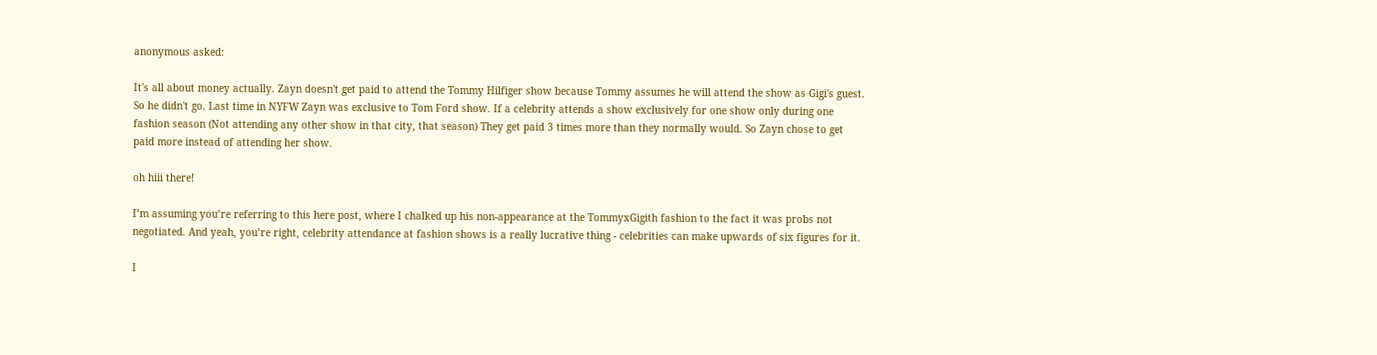anonymous asked:

It's all about money actually. Zayn doesn't get paid to attend the Tommy Hilfiger show because Tommy assumes he will attend the show as Gigi's guest. So he didn't go. Last time in NYFW Zayn was exclusive to Tom Ford show. If a celebrity attends a show exclusively for one show only during one fashion season (Not attending any other show in that city, that season) They get paid 3 times more than they normally would. So Zayn chose to get paid more instead of attending her show.

oh hiii there!

I’m assuming you’re referring to this here post, where I chalked up his non-appearance at the TommyxGigith fashion to the fact it was probs not negotiated. And yeah, you’re right, celebrity attendance at fashion shows is a really lucrative thing - celebrities can make upwards of six figures for it.

I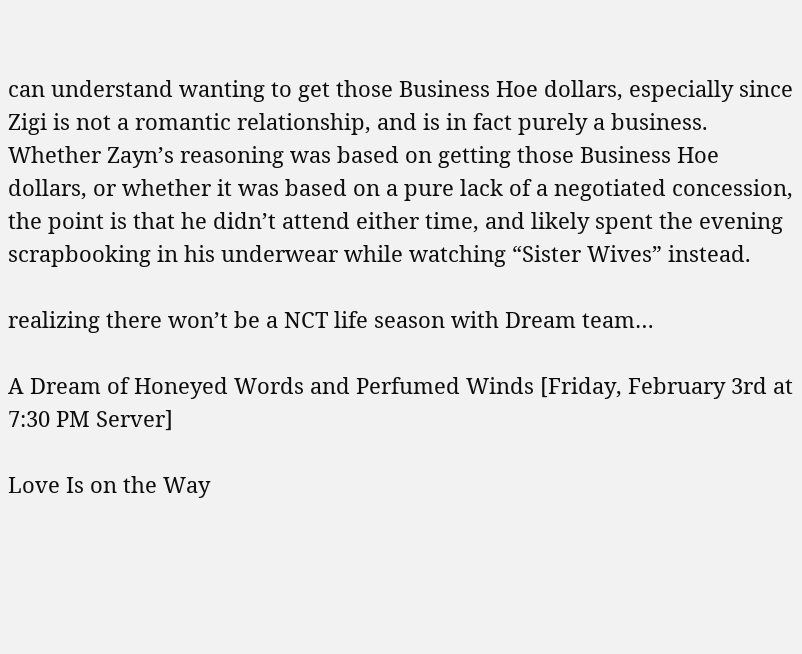can understand wanting to get those Business Hoe dollars, especially since Zigi is not a romantic relationship, and is in fact purely a business.  Whether Zayn’s reasoning was based on getting those Business Hoe dollars, or whether it was based on a pure lack of a negotiated concession, the point is that he didn’t attend either time, and likely spent the evening scrapbooking in his underwear while watching “Sister Wives” instead.

realizing there won’t be a NCT life season with Dream team…

A Dream of Honeyed Words and Perfumed Winds [Friday, February 3rd at 7:30 PM Server]

Love Is on the Way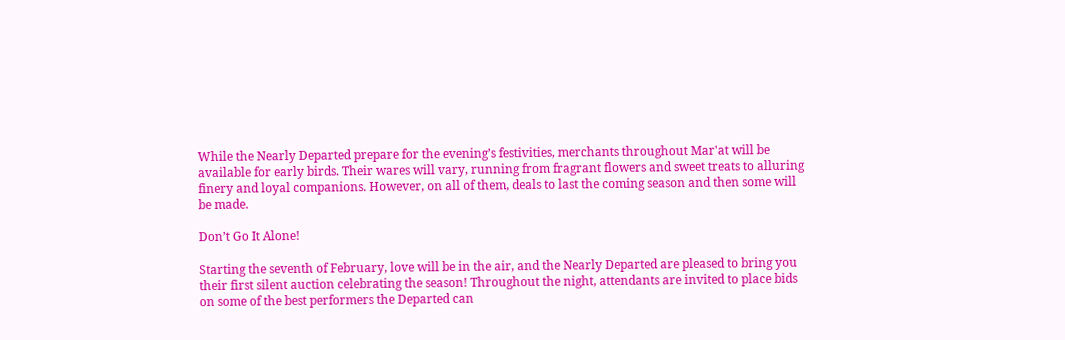While the Nearly Departed prepare for the evening’s festivities, merchants throughout Mar'at will be available for early birds. Their wares will vary, running from fragrant flowers and sweet treats to alluring finery and loyal companions. However, on all of them, deals to last the coming season and then some will be made.

Don’t Go It Alone!

Starting the seventh of February, love will be in the air, and the Nearly Departed are pleased to bring you their first silent auction celebrating the season! Throughout the night, attendants are invited to place bids on some of the best performers the Departed can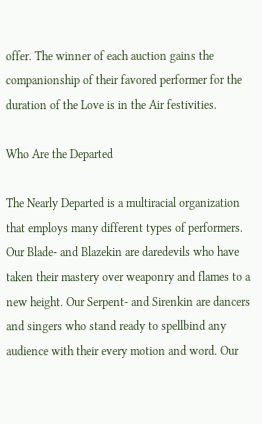offer. The winner of each auction gains the companionship of their favored performer for the duration of the Love is in the Air festivities.

Who Are the Departed

The Nearly Departed is a multiracial organization that employs many different types of performers. Our Blade- and Blazekin are daredevils who have taken their mastery over weaponry and flames to a new height. Our Serpent- and Sirenkin are dancers and singers who stand ready to spellbind any audience with their every motion and word. Our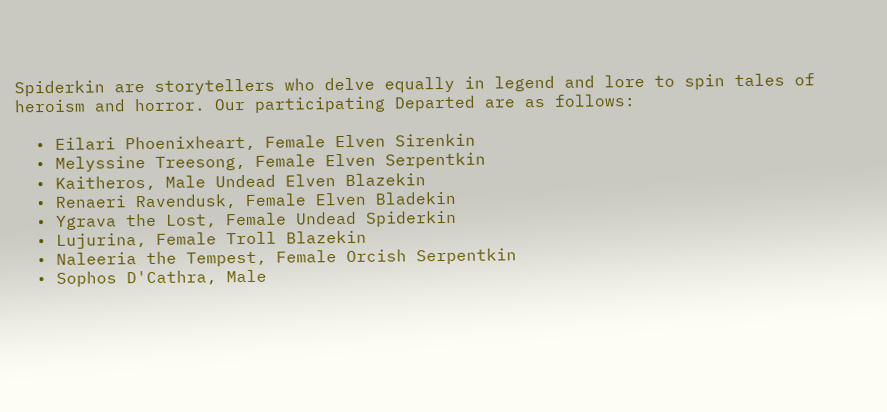Spiderkin are storytellers who delve equally in legend and lore to spin tales of heroism and horror. Our participating Departed are as follows:

  • Eilari Phoenixheart, Female Elven Sirenkin
  • Melyssine Treesong, Female Elven Serpentkin
  • Kaitheros, Male Undead Elven Blazekin
  • Renaeri Ravendusk, Female Elven Bladekin
  • Ygrava the Lost, Female Undead Spiderkin
  • Lujurina, Female Troll Blazekin
  • Naleeria the Tempest, Female Orcish Serpentkin
  • Sophos D'Cathra, Male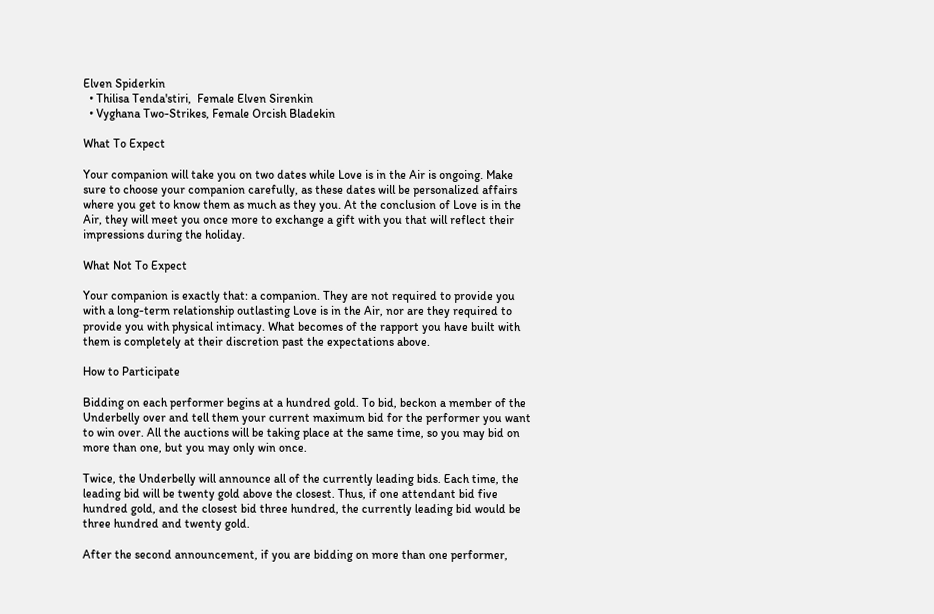Elven Spiderkin
  • Thilisa Tenda'stiri,  Female Elven Sirenkin
  • Vyghana Two-Strikes, Female Orcish Bladekin

What To Expect

Your companion will take you on two dates while Love is in the Air is ongoing. Make sure to choose your companion carefully, as these dates will be personalized affairs where you get to know them as much as they you. At the conclusion of Love is in the Air, they will meet you once more to exchange a gift with you that will reflect their impressions during the holiday.

What Not To Expect

Your companion is exactly that: a companion. They are not required to provide you with a long-term relationship outlasting Love is in the Air, nor are they required to provide you with physical intimacy. What becomes of the rapport you have built with them is completely at their discretion past the expectations above.

How to Participate

Bidding on each performer begins at a hundred gold. To bid, beckon a member of the Underbelly over and tell them your current maximum bid for the performer you want to win over. All the auctions will be taking place at the same time, so you may bid on more than one, but you may only win once.

Twice, the Underbelly will announce all of the currently leading bids. Each time, the leading bid will be twenty gold above the closest. Thus, if one attendant bid five hundred gold, and the closest bid three hundred, the currently leading bid would be three hundred and twenty gold.

After the second announcement, if you are bidding on more than one performer,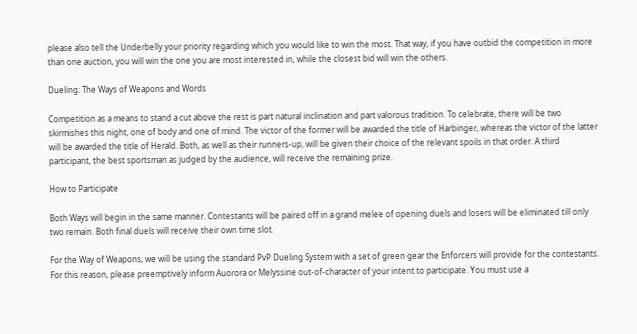please also tell the Underbelly your priority regarding which you would like to win the most. That way, if you have outbid the competition in more than one auction, you will win the one you are most interested in, while the closest bid will win the others.

Dueling: The Ways of Weapons and Words

Competition as a means to stand a cut above the rest is part natural inclination and part valorous tradition. To celebrate, there will be two skirmishes this night, one of body and one of mind. The victor of the former will be awarded the title of Harbinger, whereas the victor of the latter will be awarded the title of Herald. Both, as well as their runners-up, will be given their choice of the relevant spoils in that order. A third participant, the best sportsman as judged by the audience, will receive the remaining prize.

How to Participate

Both Ways will begin in the same manner. Contestants will be paired off in a grand melee of opening duels and losers will be eliminated till only two remain. Both final duels will receive their own time slot.

For the Way of Weapons, we will be using the standard PvP Dueling System with a set of green gear the Enforcers will provide for the contestants. For this reason, please preemptively inform Auorora or Melyssine out-of-character of your intent to participate. You must use a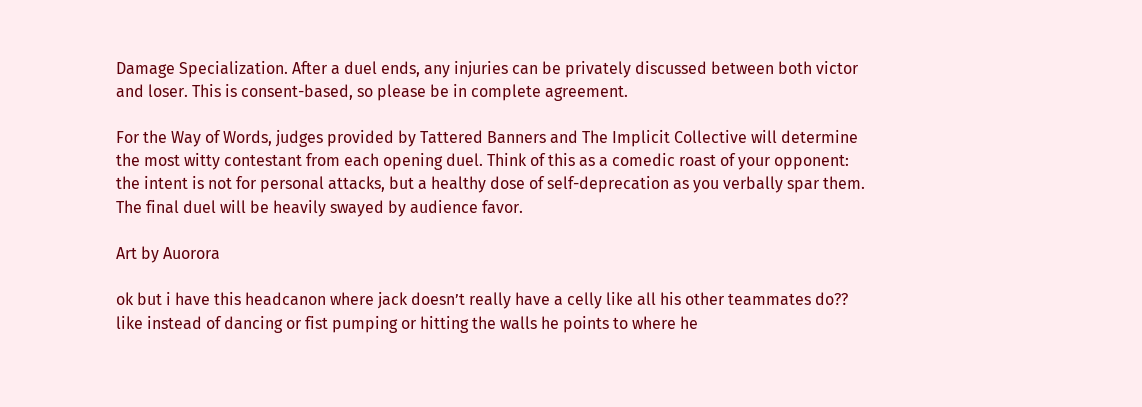Damage Specialization. After a duel ends, any injuries can be privately discussed between both victor and loser. This is consent-based, so please be in complete agreement.

For the Way of Words, judges provided by Tattered Banners and The Implicit Collective will determine the most witty contestant from each opening duel. Think of this as a comedic roast of your opponent: the intent is not for personal attacks, but a healthy dose of self-deprecation as you verbally spar them. The final duel will be heavily swayed by audience favor.

Art by Auorora

ok but i have this headcanon where jack doesn’t really have a celly like all his other teammates do?? like instead of dancing or fist pumping or hitting the walls he points to where he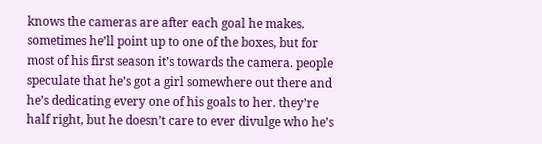knows the cameras are after each goal he makes. sometimes he’ll point up to one of the boxes, but for most of his first season it’s towards the camera. people speculate that he’s got a girl somewhere out there and he’s dedicating every one of his goals to her. they’re half right, but he doesn’t care to ever divulge who he’s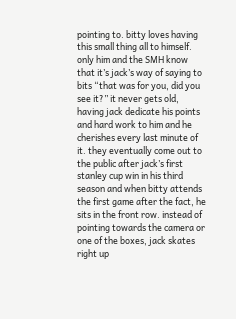pointing to. bitty loves having this small thing all to himself. only him and the SMH know that it’s jack’s way of saying to bits “that was for you, did you see it?” it never gets old, having jack dedicate his points and hard work to him and he cherishes every last minute of it. they eventually come out to the public after jack’s first stanley cup win in his third season and when bitty attends the first game after the fact, he sits in the front row. instead of pointing towards the camera or one of the boxes, jack skates right up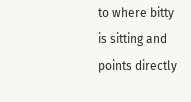to where bitty is sitting and points directly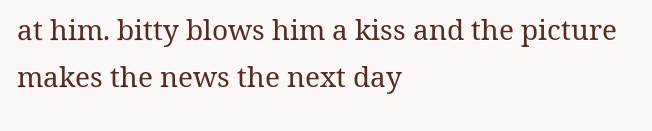at him. bitty blows him a kiss and the picture makes the news the next day